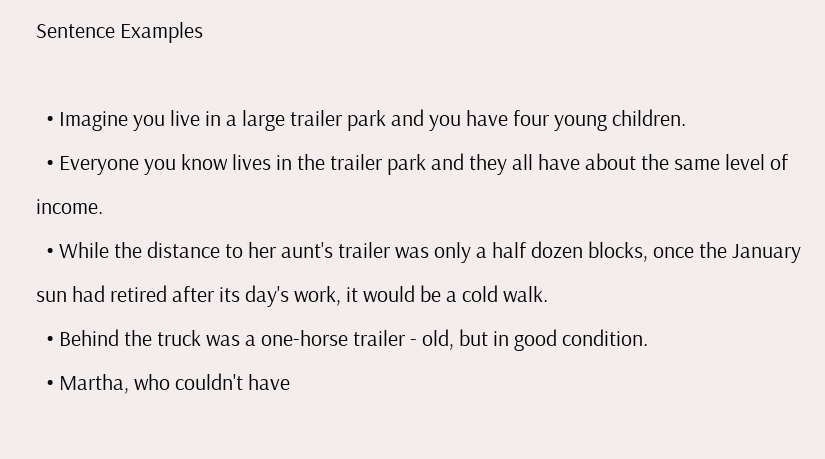Sentence Examples

  • Imagine you live in a large trailer park and you have four young children.
  • Everyone you know lives in the trailer park and they all have about the same level of income.
  • While the distance to her aunt's trailer was only a half dozen blocks, once the January sun had retired after its day's work, it would be a cold walk.
  • Behind the truck was a one-horse trailer - old, but in good condition.
  • Martha, who couldn't have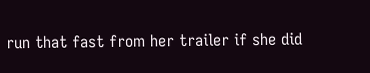run that fast from her trailer if she did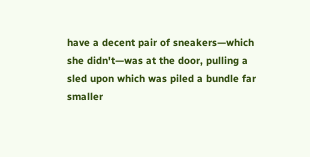have a decent pair of sneakers—which she didn't—was at the door, pulling a sled upon which was piled a bundle far smaller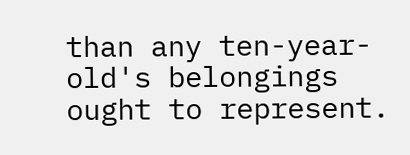than any ten-year-old's belongings ought to represent.